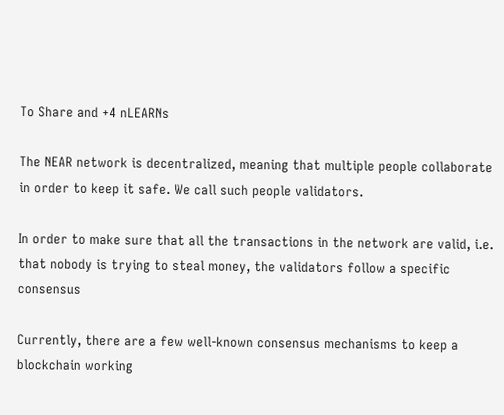To Share and +4 nLEARNs

The NEAR network is decentralized, meaning that multiple people collaborate in order to keep it safe. We call such people validators.

In order to make sure that all the transactions in the network are valid, i.e. that nobody is trying to steal money, the validators follow a specific consensus

Currently, there are a few well-known consensus mechanisms to keep a blockchain working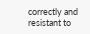correctly and resistant to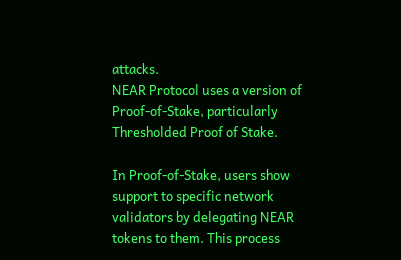attacks.
NEAR Protocol uses a version of Proof-of-Stake, particularly Thresholded Proof of Stake.

In Proof-of-Stake, users show support to specific network validators by delegating NEAR tokens to them. This process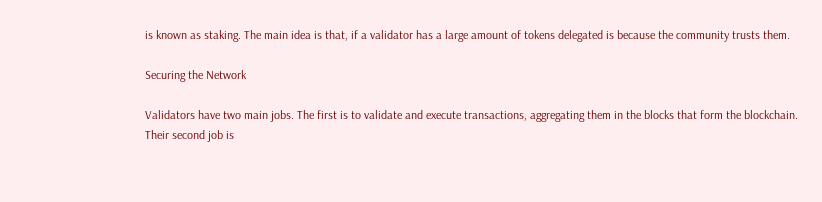is known as staking. The main idea is that, if a validator has a large amount of tokens delegated is because the community trusts them.

Securing the Network

Validators have two main jobs. The first is to validate and execute transactions, aggregating them in the blocks that form the blockchain. Their second job is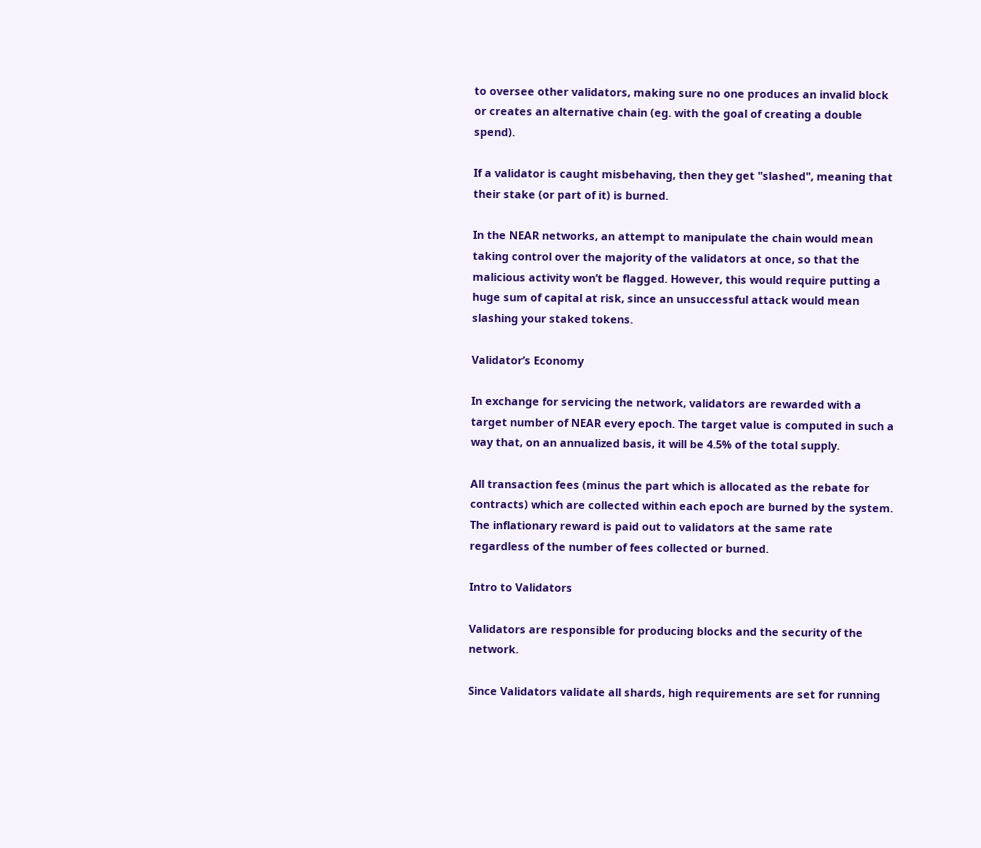to oversee other validators, making sure no one produces an invalid block or creates an alternative chain (eg. with the goal of creating a double spend).

If a validator is caught misbehaving, then they get "slashed", meaning that their stake (or part of it) is burned.

In the NEAR networks, an attempt to manipulate the chain would mean taking control over the majority of the validators at once, so that the malicious activity won’t be flagged. However, this would require putting a huge sum of capital at risk, since an unsuccessful attack would mean slashing your staked tokens.

Validator’s Economy

In exchange for servicing the network, validators are rewarded with a target number of NEAR every epoch. The target value is computed in such a way that, on an annualized basis, it will be 4.5% of the total supply.

All transaction fees (minus the part which is allocated as the rebate for contracts) which are collected within each epoch are burned by the system. The inflationary reward is paid out to validators at the same rate regardless of the number of fees collected or burned.

Intro to Validators

Validators are responsible for producing blocks and the security of the network.

Since Validators validate all shards, high requirements are set for running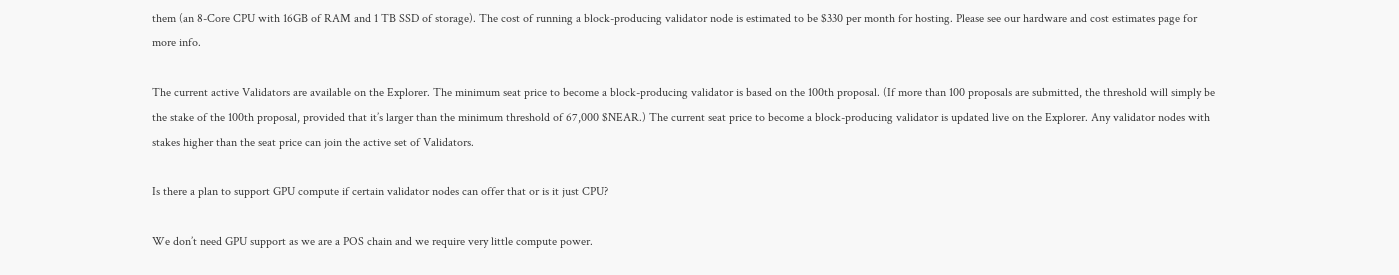them (an 8-Core CPU with 16GB of RAM and 1 TB SSD of storage). The cost of running a block-producing validator node is estimated to be $330 per month for hosting. Please see our hardware and cost estimates page for more info.

The current active Validators are available on the Explorer. The minimum seat price to become a block-producing validator is based on the 100th proposal. (If more than 100 proposals are submitted, the threshold will simply be the stake of the 100th proposal, provided that it’s larger than the minimum threshold of 67,000 $NEAR.) The current seat price to become a block-producing validator is updated live on the Explorer. Any validator nodes with stakes higher than the seat price can join the active set of Validators.

Is there a plan to support GPU compute if certain validator nodes can offer that or is it just CPU?

We don’t need GPU support as we are a POS chain and we require very little compute power.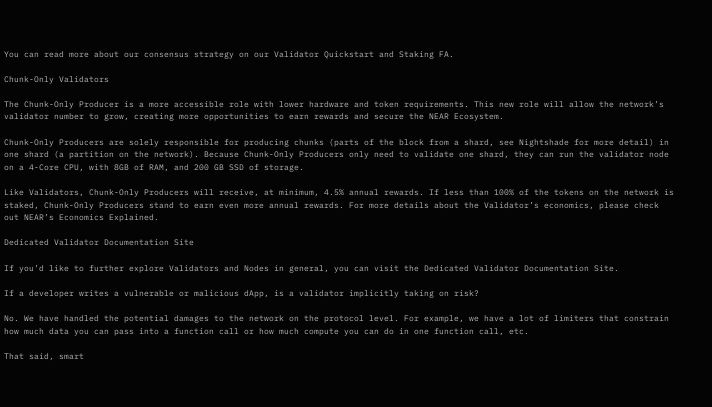You can read more about our consensus strategy on our Validator Quickstart and Staking FA.

Chunk-Only Validators

The Chunk-Only Producer is a more accessible role with lower hardware and token requirements. This new role will allow the network’s validator number to grow, creating more opportunities to earn rewards and secure the NEAR Ecosystem.

Chunk-Only Producers are solely responsible for producing chunks (parts of the block from a shard, see Nightshade for more detail) in one shard (a partition on the network). Because Chunk-Only Producers only need to validate one shard, they can run the validator node on a 4-Core CPU, with 8GB of RAM, and 200 GB SSD of storage.

Like Validators, Chunk-Only Producers will receive, at minimum, 4.5% annual rewards. If less than 100% of the tokens on the network is staked, Chunk-Only Producers stand to earn even more annual rewards. For more details about the Validator’s economics, please check out NEAR’s Economics Explained.

Dedicated Validator Documentation Site

If you’d like to further explore Validators and Nodes in general, you can visit the Dedicated Validator Documentation Site.

If a developer writes a vulnerable or malicious dApp, is a validator implicitly taking on risk?

No. We have handled the potential damages to the network on the protocol level. For example, we have a lot of limiters that constrain how much data you can pass into a function call or how much compute you can do in one function call, etc.

That said, smart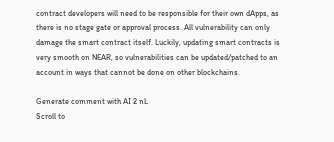contract developers will need to be responsible for their own dApps, as there is no stage gate or approval process. All vulnerability can only damage the smart contract itself. Luckily, updating smart contracts is very smooth on NEAR, so vulnerabilities can be updated/patched to an account in ways that cannot be done on other blockchains.

Generate comment with AI 2 nL
Scroll to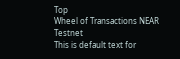Top
Wheel of Transactions NEAR Testnet
This is default text for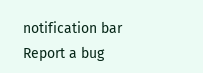notification bar
Report a bug